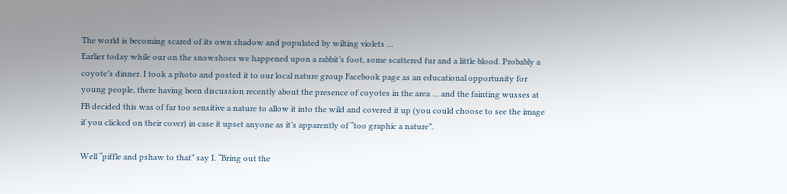The world is becoming scared of its own shadow and populated by wilting violets …
Earlier today while our on the snowshoes we happened upon a rabbit’s foot, some scattered fur and a little blood. Probably a coyote’s dinner. I took a photo and posted it to our local nature group Facebook page as an educational opportunity for young people, there having been discussion recently about the presence of coyotes in the area … and the fainting wusses at FB decided this was of far too sensitive a nature to allow it into the wild and covered it up (you could choose to see the image if you clicked on their cover) in case it upset anyone as it’s apparently of “too graphic a nature”.

Well “piffle and pshaw to that” say I. “Bring out the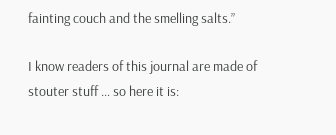fainting couch and the smelling salts.”

I know readers of this journal are made of stouter stuff … so here it is: